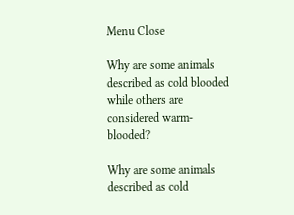Menu Close

Why are some animals described as cold blooded while others are considered warm-blooded?

Why are some animals described as cold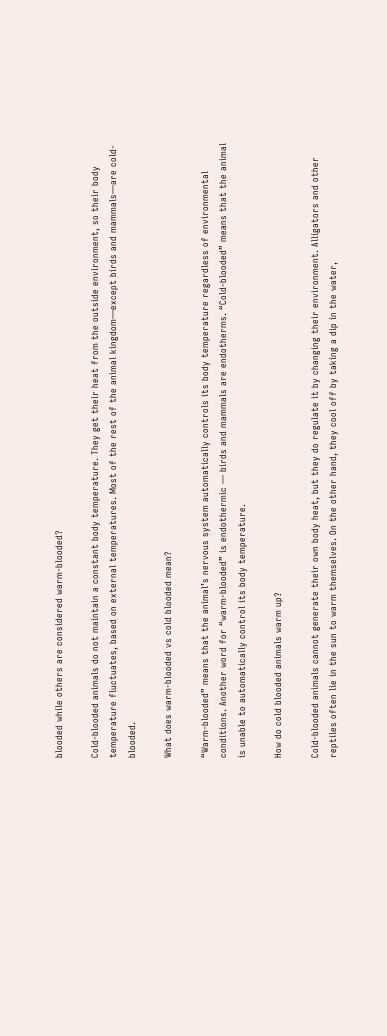blooded while others are considered warm-blooded?

Cold-blooded animals do not maintain a constant body temperature. They get their heat from the outside environment, so their body temperature fluctuates, based on external temperatures. Most of the rest of the animal kingdom—except birds and mammals—are cold-blooded.

What does warm-blooded vs cold blooded mean?

“Warm-blooded” means that the animal’s nervous system automatically controls its body temperature regardless of environmental conditions. Another word for “warm-blooded” is endothermic — birds and mammals are endotherms. “Cold-blooded” means that the animal is unable to automatically control its body temperature.

How do cold blooded animals warm up?

Cold-blooded animals cannot generate their own body heat, but they do regulate it by changing their environment. Alligators and other reptiles often lie in the sun to warm themselves. On the other hand, they cool off by taking a dip in the water,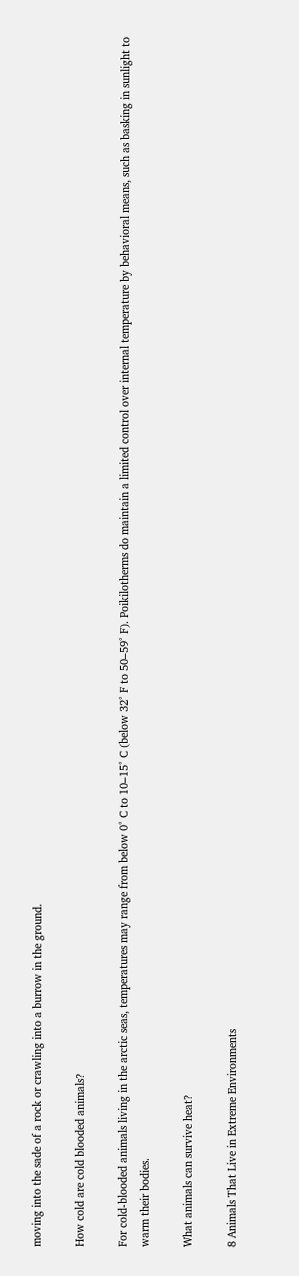moving into the sade of a rock or crawling into a burrow in the ground.

How cold are cold blooded animals?

For cold-blooded animals living in the arctic seas, temperatures may range from below 0° C to 10–15° C (below 32° F to 50–59° F). Poikilotherms do maintain a limited control over internal temperature by behavioral means, such as basking in sunlight to warm their bodies.

What animals can survive heat?

8 Animals That Live in Extreme Environments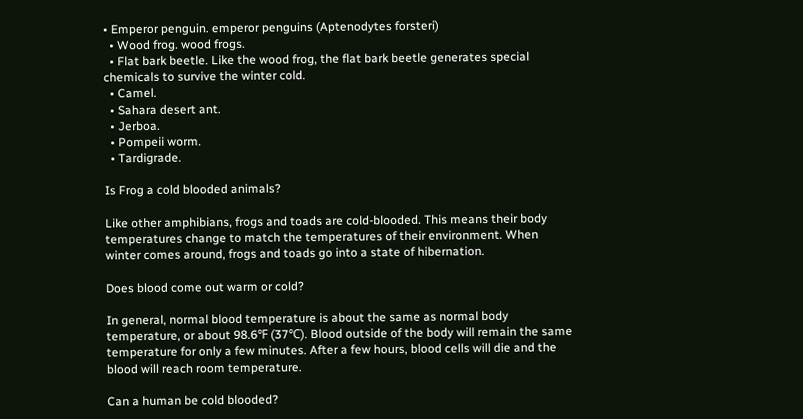• Emperor penguin. emperor penguins (Aptenodytes forsteri)
  • Wood frog. wood frogs.
  • Flat bark beetle. Like the wood frog, the flat bark beetle generates special chemicals to survive the winter cold.
  • Camel.
  • Sahara desert ant.
  • Jerboa.
  • Pompeii worm.
  • Tardigrade.

Is Frog a cold blooded animals?

Like other amphibians, frogs and toads are cold-blooded. This means their body temperatures change to match the temperatures of their environment. When winter comes around, frogs and toads go into a state of hibernation.

Does blood come out warm or cold?

In general, normal blood temperature is about the same as normal body temperature, or about 98.6℉ (37℃). Blood outside of the body will remain the same temperature for only a few minutes. After a few hours, blood cells will die and the blood will reach room temperature.

Can a human be cold blooded?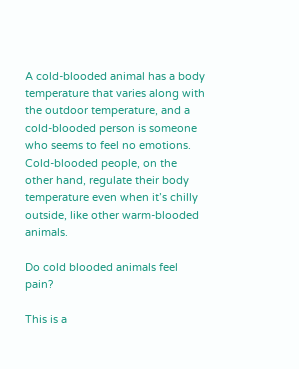A cold-blooded animal has a body temperature that varies along with the outdoor temperature, and a cold-blooded person is someone who seems to feel no emotions. Cold-blooded people, on the other hand, regulate their body temperature even when it’s chilly outside, like other warm-blooded animals.

Do cold blooded animals feel pain?

This is a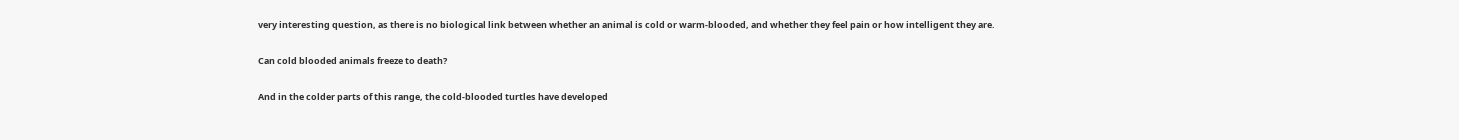very interesting question, as there is no biological link between whether an animal is cold or warm-blooded, and whether they feel pain or how intelligent they are.

Can cold blooded animals freeze to death?

And in the colder parts of this range, the cold-blooded turtles have developed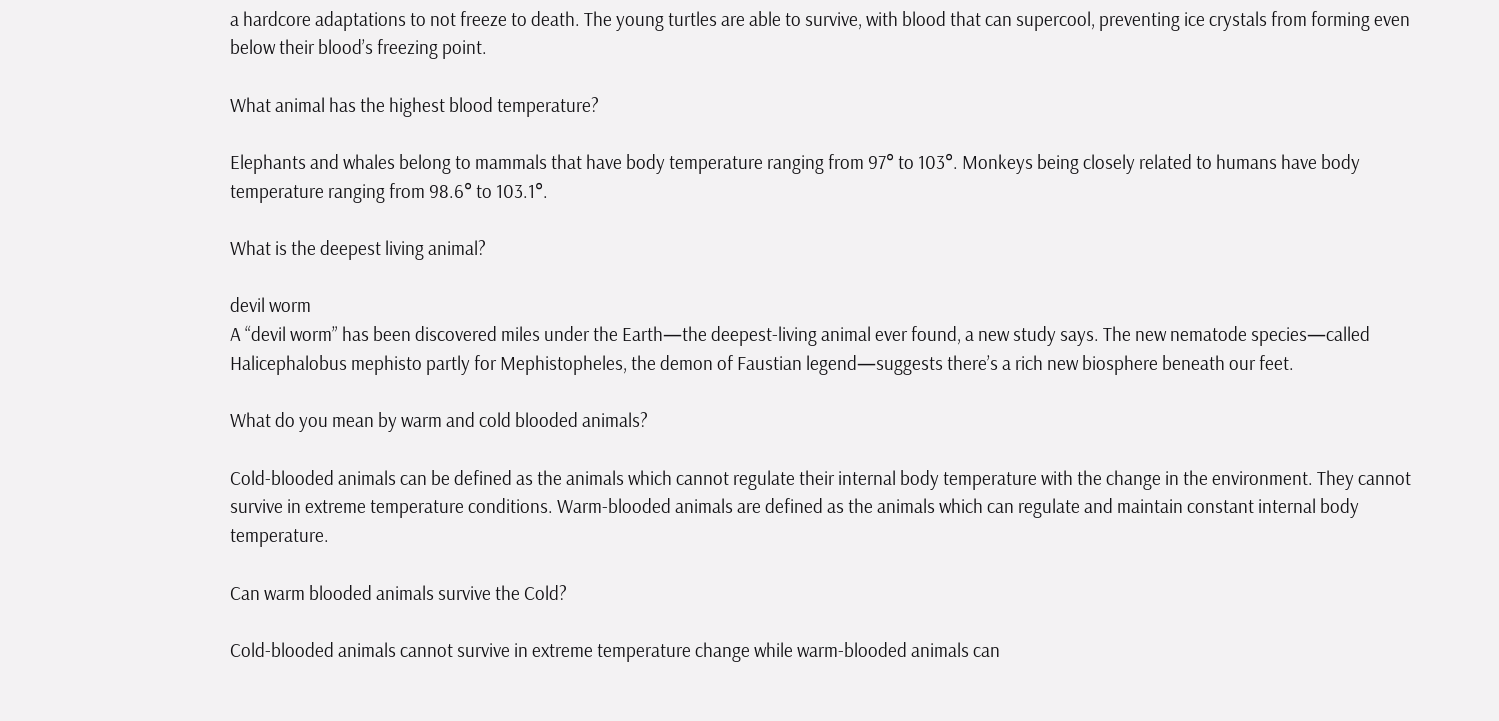a hardcore adaptations to not freeze to death. The young turtles are able to survive, with blood that can supercool, preventing ice crystals from forming even below their blood’s freezing point.

What animal has the highest blood temperature?

Elephants and whales belong to mammals that have body temperature ranging from 97° to 103°. Monkeys being closely related to humans have body temperature ranging from 98.6° to 103.1°.

What is the deepest living animal?

devil worm
A “devil worm” has been discovered miles under the Earth—the deepest-living animal ever found, a new study says. The new nematode species—called Halicephalobus mephisto partly for Mephistopheles, the demon of Faustian legend—suggests there’s a rich new biosphere beneath our feet.

What do you mean by warm and cold blooded animals?

Cold-blooded animals can be defined as the animals which cannot regulate their internal body temperature with the change in the environment. They cannot survive in extreme temperature conditions. Warm-blooded animals are defined as the animals which can regulate and maintain constant internal body temperature.

Can warm blooded animals survive the Cold?

Cold-blooded animals cannot survive in extreme temperature change while warm-blooded animals can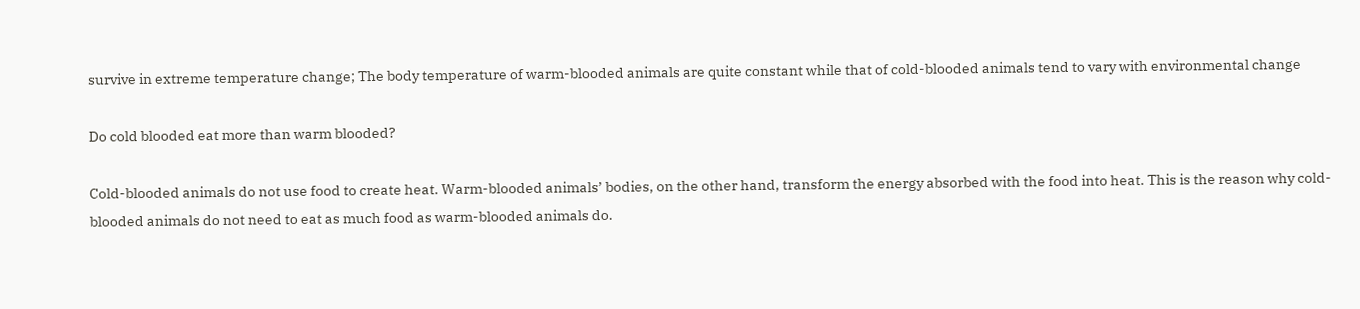survive in extreme temperature change; The body temperature of warm-blooded animals are quite constant while that of cold-blooded animals tend to vary with environmental change

Do cold blooded eat more than warm blooded?

Cold-blooded animals do not use food to create heat. Warm-blooded animals’ bodies, on the other hand, transform the energy absorbed with the food into heat. This is the reason why cold-blooded animals do not need to eat as much food as warm-blooded animals do.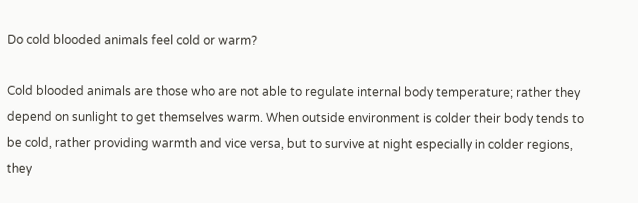Do cold blooded animals feel cold or warm?

Cold blooded animals are those who are not able to regulate internal body temperature; rather they depend on sunlight to get themselves warm. When outside environment is colder their body tends to be cold, rather providing warmth and vice versa, but to survive at night especially in colder regions, they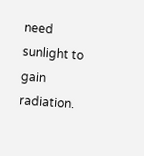need sunlight to gain radiation.